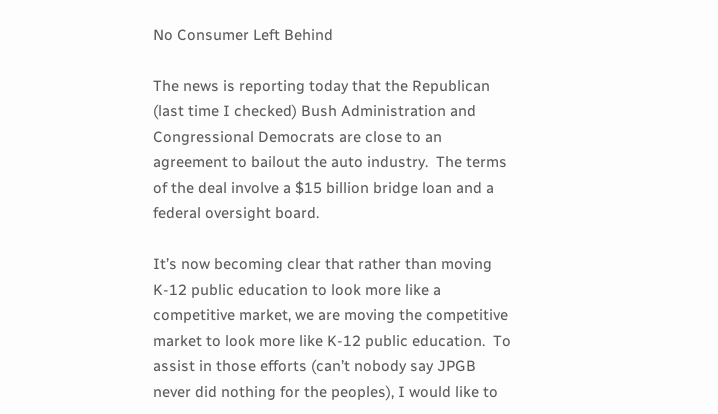No Consumer Left Behind

The news is reporting today that the Republican (last time I checked) Bush Administration and Congressional Democrats are close to an agreement to bailout the auto industry.  The terms of the deal involve a $15 billion bridge loan and a federal oversight board.

It’s now becoming clear that rather than moving K-12 public education to look more like a competitive market, we are moving the competitive market to look more like K-12 public education.  To assist in those efforts (can’t nobody say JPGB never did nothing for the peoples), I would like to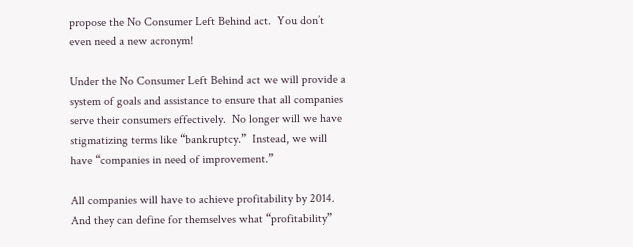propose the No Consumer Left Behind act.  You don’t even need a new acronym!

Under the No Consumer Left Behind act we will provide a system of goals and assistance to ensure that all companies serve their consumers effectively.  No longer will we have stigmatizing terms like “bankruptcy.”  Instead, we will have “companies in need of improvement.”

All companies will have to achieve profitability by 2014.  And they can define for themselves what “profitability”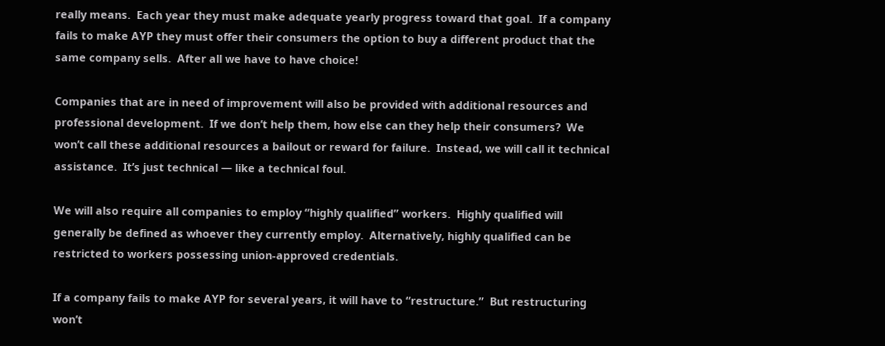really means.  Each year they must make adequate yearly progress toward that goal.  If a company fails to make AYP they must offer their consumers the option to buy a different product that the same company sells.  After all we have to have choice!

Companies that are in need of improvement will also be provided with additional resources and professional development.  If we don’t help them, how else can they help their consumers?  We won’t call these additional resources a bailout or reward for failure.  Instead, we will call it technical assistance.  It’s just technical — like a technical foul.

We will also require all companies to employ “highly qualified” workers.  Highly qualified will generally be defined as whoever they currently employ.  Alternatively, highly qualified can be restricted to workers possessing union-approved credentials.

If a company fails to make AYP for several years, it will have to “restructure.”  But restructuring won’t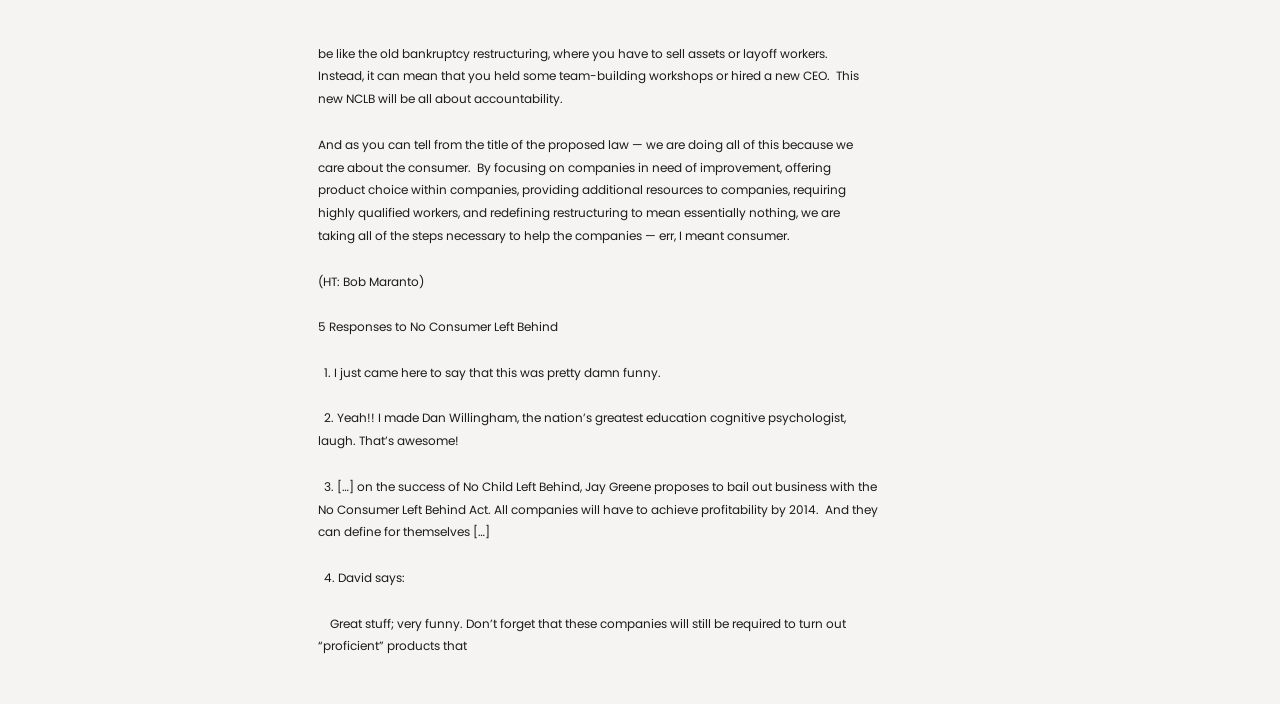be like the old bankruptcy restructuring, where you have to sell assets or layoff workers.  Instead, it can mean that you held some team-building workshops or hired a new CEO.  This new NCLB will be all about accountability.

And as you can tell from the title of the proposed law — we are doing all of this because we care about the consumer.  By focusing on companies in need of improvement, offering product choice within companies, providing additional resources to companies, requiring highly qualified workers, and redefining restructuring to mean essentially nothing, we are taking all of the steps necessary to help the companies — err, I meant consumer.

(HT: Bob Maranto)

5 Responses to No Consumer Left Behind

  1. I just came here to say that this was pretty damn funny.

  2. Yeah!! I made Dan Willingham, the nation’s greatest education cognitive psychologist, laugh. That’s awesome!

  3. […] on the success of No Child Left Behind, Jay Greene proposes to bail out business with the No Consumer Left Behind Act. All companies will have to achieve profitability by 2014.  And they can define for themselves […]

  4. David says:

    Great stuff; very funny. Don’t forget that these companies will still be required to turn out “proficient” products that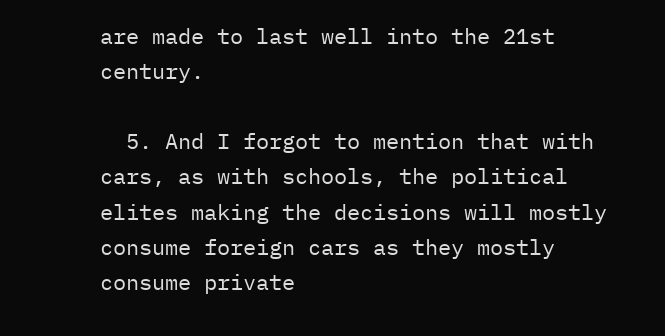are made to last well into the 21st century.

  5. And I forgot to mention that with cars, as with schools, the political elites making the decisions will mostly consume foreign cars as they mostly consume private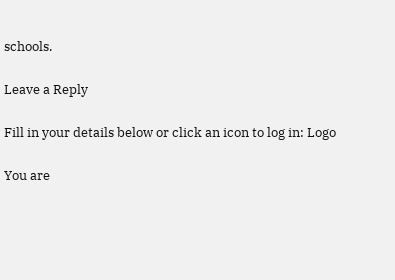schools.

Leave a Reply

Fill in your details below or click an icon to log in: Logo

You are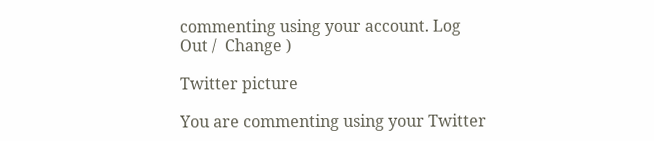commenting using your account. Log Out /  Change )

Twitter picture

You are commenting using your Twitter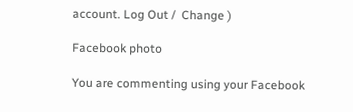account. Log Out /  Change )

Facebook photo

You are commenting using your Facebook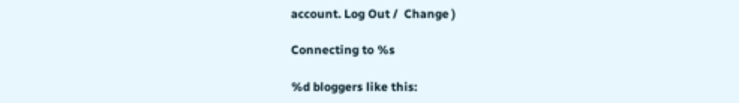account. Log Out /  Change )

Connecting to %s

%d bloggers like this: